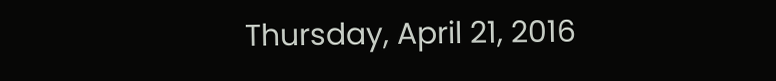Thursday, April 21, 2016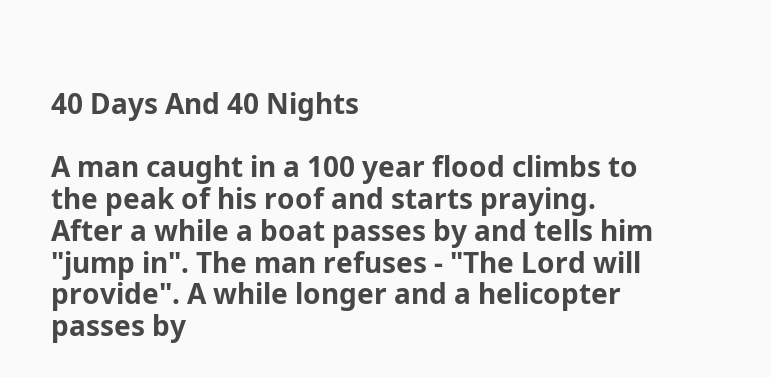40 Days And 40 Nights

A man caught in a 100 year flood climbs to the peak of his roof and starts praying. After a while a boat passes by and tells him "jump in". The man refuses - "The Lord will provide". A while longer and a helicopter passes by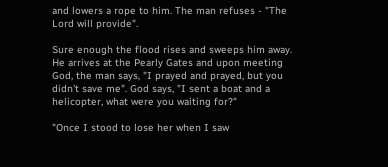and lowers a rope to him. The man refuses - "The Lord will provide".

Sure enough the flood rises and sweeps him away. He arrives at the Pearly Gates and upon meeting God, the man says, "I prayed and prayed, but you didn't save me". God says, "I sent a boat and a helicopter, what were you waiting for?"

"Once I stood to lose her when I saw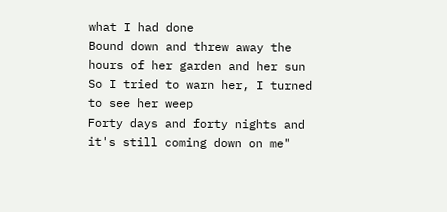what I had done
Bound down and threw away the hours of her garden and her sun
So I tried to warn her, I turned to see her weep
Forty days and forty nights and it's still coming down on me"